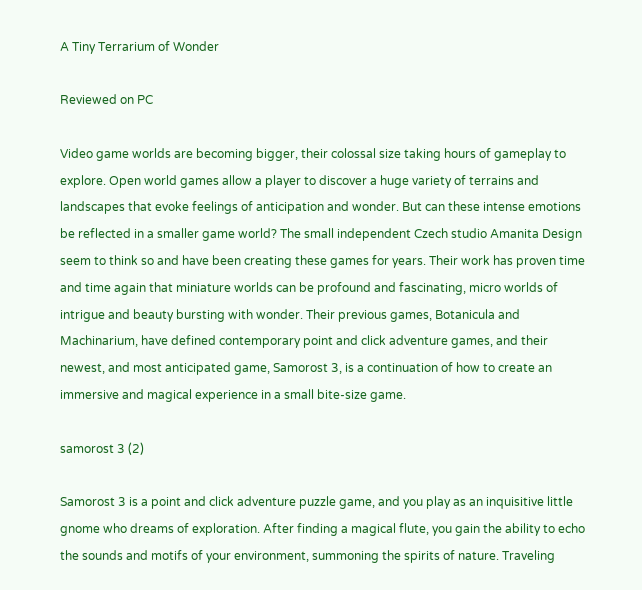A Tiny Terrarium of Wonder

Reviewed on PC

Video game worlds are becoming bigger, their colossal size taking hours of gameplay to explore. Open world games allow a player to discover a huge variety of terrains and landscapes that evoke feelings of anticipation and wonder. But can these intense emotions be reflected in a smaller game world? The small independent Czech studio Amanita Design seem to think so and have been creating these games for years. Their work has proven time and time again that miniature worlds can be profound and fascinating, micro worlds of intrigue and beauty bursting with wonder. Their previous games, Botanicula and Machinarium, have defined contemporary point and click adventure games, and their newest, and most anticipated game, Samorost 3, is a continuation of how to create an immersive and magical experience in a small bite-size game.

samorost 3 (2)

Samorost 3 is a point and click adventure puzzle game, and you play as an inquisitive little gnome who dreams of exploration. After finding a magical flute, you gain the ability to echo the sounds and motifs of your environment, summoning the spirits of nature. Traveling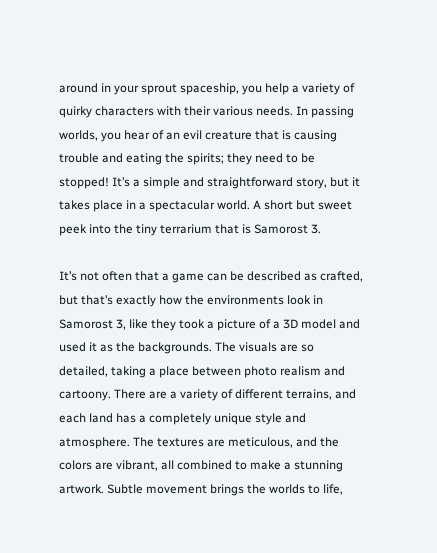around in your sprout spaceship, you help a variety of quirky characters with their various needs. In passing worlds, you hear of an evil creature that is causing trouble and eating the spirits; they need to be stopped! It’s a simple and straightforward story, but it takes place in a spectacular world. A short but sweet peek into the tiny terrarium that is Samorost 3.

It’s not often that a game can be described as crafted, but that’s exactly how the environments look in Samorost 3, like they took a picture of a 3D model and used it as the backgrounds. The visuals are so detailed, taking a place between photo realism and cartoony. There are a variety of different terrains, and each land has a completely unique style and atmosphere. The textures are meticulous, and the colors are vibrant, all combined to make a stunning artwork. Subtle movement brings the worlds to life,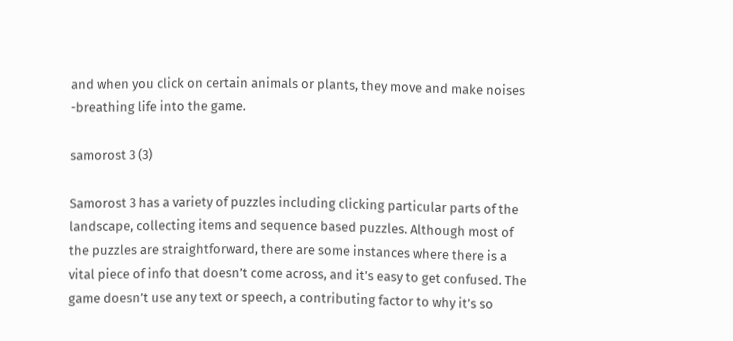and when you click on certain animals or plants, they move and make noises -breathing life into the game.

samorost 3 (3)

Samorost 3 has a variety of puzzles including clicking particular parts of the landscape, collecting items and sequence based puzzles. Although most of the puzzles are straightforward, there are some instances where there is a vital piece of info that doesn’t come across, and it’s easy to get confused. The game doesn’t use any text or speech, a contributing factor to why it’s so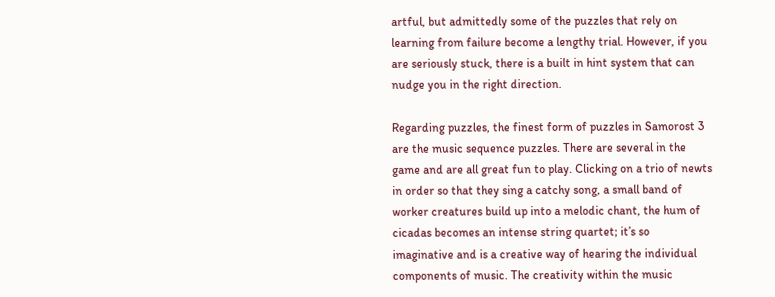artful, but admittedly some of the puzzles that rely on learning from failure become a lengthy trial. However, if you are seriously stuck, there is a built in hint system that can nudge you in the right direction.

Regarding puzzles, the finest form of puzzles in Samorost 3 are the music sequence puzzles. There are several in the game and are all great fun to play. Clicking on a trio of newts in order so that they sing a catchy song, a small band of worker creatures build up into a melodic chant, the hum of cicadas becomes an intense string quartet; it’s so imaginative and is a creative way of hearing the individual components of music. The creativity within the music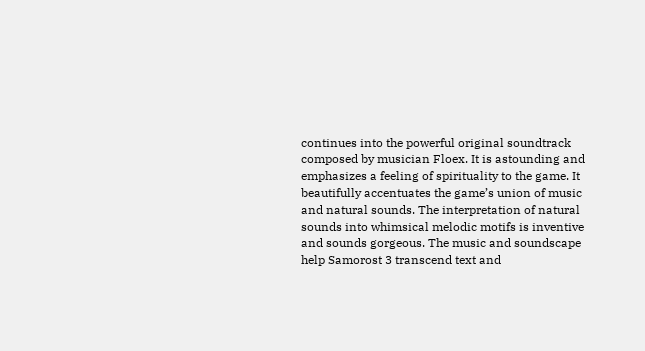continues into the powerful original soundtrack composed by musician Floex. It is astounding and emphasizes a feeling of spirituality to the game. It beautifully accentuates the game’s union of music and natural sounds. The interpretation of natural sounds into whimsical melodic motifs is inventive and sounds gorgeous. The music and soundscape help Samorost 3 transcend text and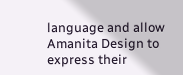language and allow Amanita Design to express their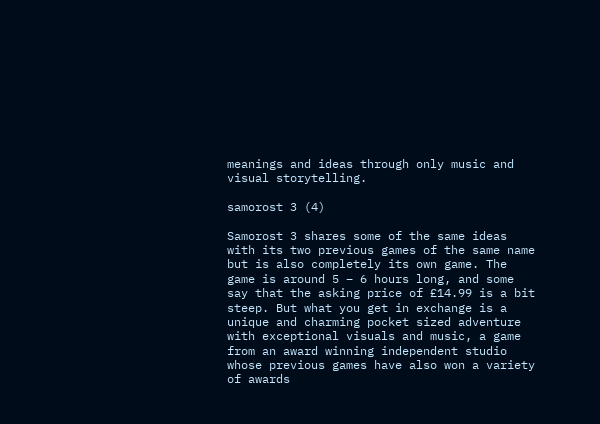meanings and ideas through only music and visual storytelling.

samorost 3 (4)

Samorost 3 shares some of the same ideas with its two previous games of the same name but is also completely its own game. The game is around 5 – 6 hours long, and some say that the asking price of £14.99 is a bit steep. But what you get in exchange is a unique and charming pocket sized adventure with exceptional visuals and music, a game from an award winning independent studio whose previous games have also won a variety of awards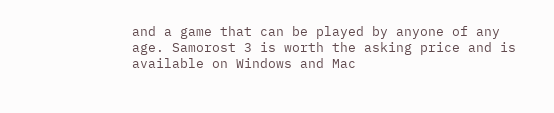and a game that can be played by anyone of any age. Samorost 3 is worth the asking price and is available on Windows and Mac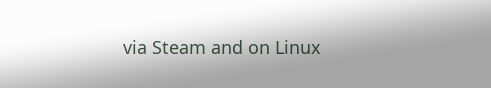via Steam and on Linux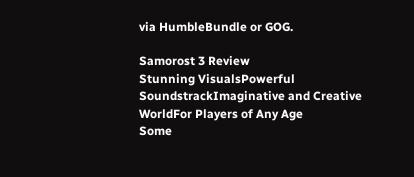via HumbleBundle or GOG.

Samorost 3 Review
Stunning VisualsPowerful SoundstrackImaginative and Creative WorldFor Players of Any Age
Some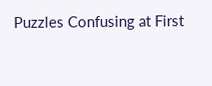Puzzles Confusing at First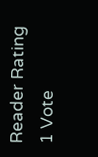Reader Rating 1 Vote